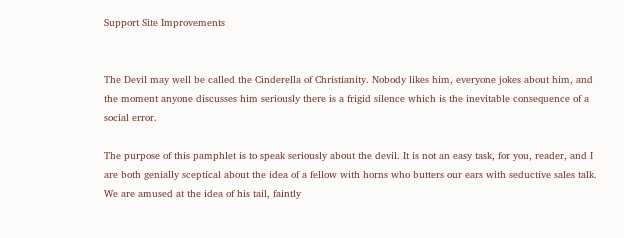Support Site Improvements


The Devil may well be called the Cinderella of Christianity. Nobody likes him, everyone jokes about him, and the moment anyone discusses him seriously there is a frigid silence which is the inevitable consequence of a social error.

The purpose of this pamphlet is to speak seriously about the devil. It is not an easy task, for you, reader, and I are both genially sceptical about the idea of a fellow with horns who butters our ears with seductive sales talk. We are amused at the idea of his tail, faintly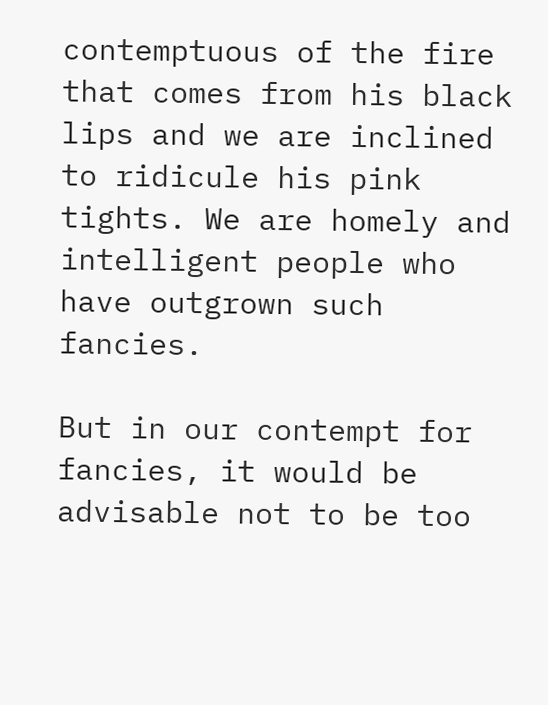contemptuous of the fire that comes from his black lips and we are inclined to ridicule his pink tights. We are homely and intelligent people who have outgrown such fancies.

But in our contempt for fancies, it would be advisable not to be too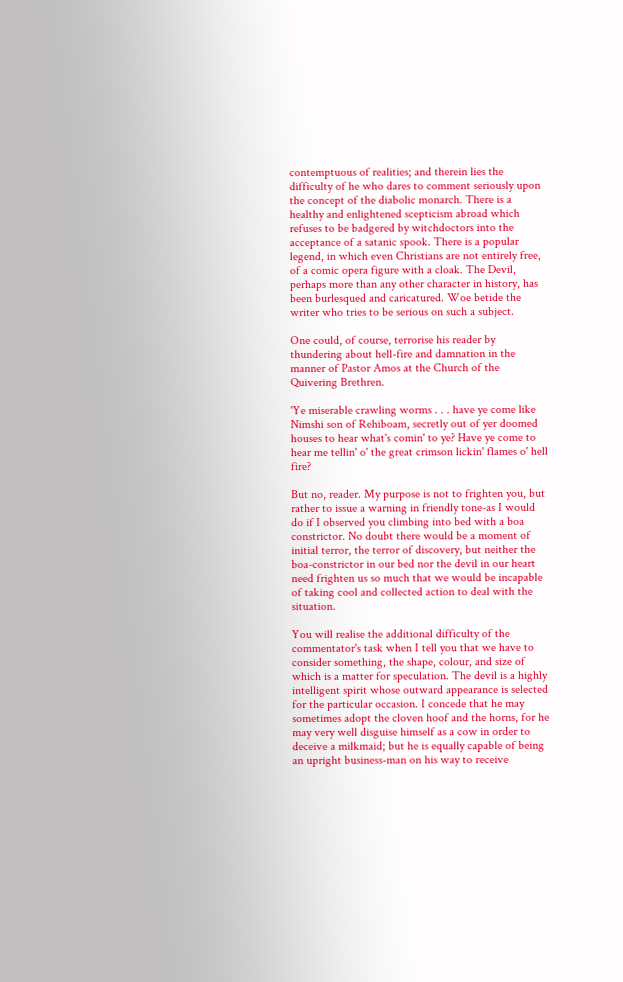contemptuous of realities; and therein lies the difficulty of he who dares to comment seriously upon the concept of the diabolic monarch. There is a healthy and enlightened scepticism abroad which refuses to be badgered by witchdoctors into the acceptance of a satanic spook. There is a popular legend, in which even Christians are not entirely free, of a comic opera figure with a cloak. The Devil, perhaps more than any other character in history, has been burlesqued and caricatured. Woe betide the writer who tries to be serious on such a subject.

One could, of course, terrorise his reader by thundering about hell-fire and damnation in the manner of Pastor Amos at the Church of the Quivering Brethren.

'Ye miserable crawling worms . . . have ye come like Nimshi son of Rehiboam, secretly out of yer doomed houses to hear what's comin' to ye? Have ye come to hear me tellin' o' the great crimson lickin' flames o' hell fire?

But no, reader. My purpose is not to frighten you, but rather to issue a warning in friendly tone-as I would do if I observed you climbing into bed with a boa constrictor. No doubt there would be a moment of initial terror, the terror of discovery, but neither the boa-constrictor in our bed nor the devil in our heart need frighten us so much that we would be incapable of taking cool and collected action to deal with the situation.

You will realise the additional difficulty of the commentator's task when I tell you that we have to consider something, the shape, colour, and size of which is a matter for speculation. The devil is a highly intelligent spirit whose outward appearance is selected for the particular occasion. I concede that he may sometimes adopt the cloven hoof and the horns, for he may very well disguise himself as a cow in order to deceive a milkmaid; but he is equally capable of being an upright business-man on his way to receive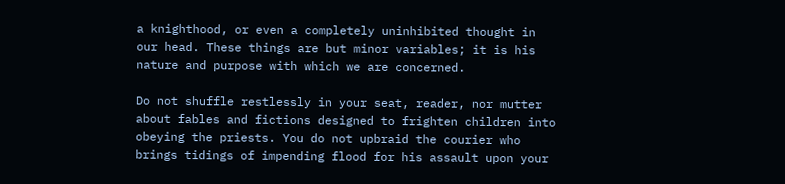a knighthood, or even a completely uninhibited thought in our head. These things are but minor variables; it is his nature and purpose with which we are concerned.

Do not shuffle restlessly in your seat, reader, nor mutter about fables and fictions designed to frighten children into obeying the priests. You do not upbraid the courier who brings tidings of impending flood for his assault upon your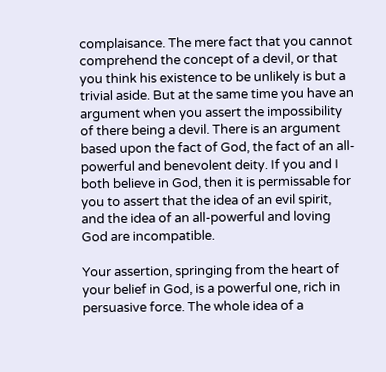complaisance. The mere fact that you cannot comprehend the concept of a devil, or that you think his existence to be unlikely is but a trivial aside. But at the same time you have an argument when you assert the impossibility of there being a devil. There is an argument based upon the fact of God, the fact of an all-powerful and benevolent deity. If you and I both believe in God, then it is permissable for you to assert that the idea of an evil spirit, and the idea of an all-powerful and loving God are incompatible.

Your assertion, springing from the heart of your belief in God, is a powerful one, rich in persuasive force. The whole idea of a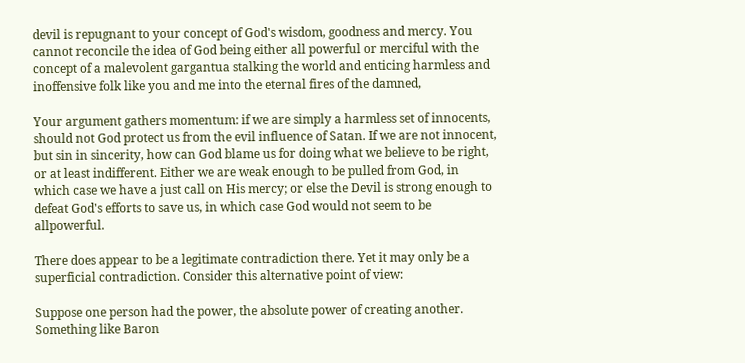devil is repugnant to your concept of God's wisdom, goodness and mercy. You cannot reconcile the idea of God being either all powerful or merciful with the concept of a malevolent gargantua stalking the world and enticing harmless and inoffensive folk like you and me into the eternal fires of the damned,

Your argument gathers momentum: if we are simply a harmless set of innocents, should not God protect us from the evil influence of Satan. If we are not innocent, but sin in sincerity, how can God blame us for doing what we believe to be right, or at least indifferent. Either we are weak enough to be pulled from God, in which case we have a just call on His mercy; or else the Devil is strong enough to defeat God's efforts to save us, in which case God would not seem to be allpowerful.

There does appear to be a legitimate contradiction there. Yet it may only be a superficial contradiction. Consider this alternative point of view:

Suppose one person had the power, the absolute power of creating another. Something like Baron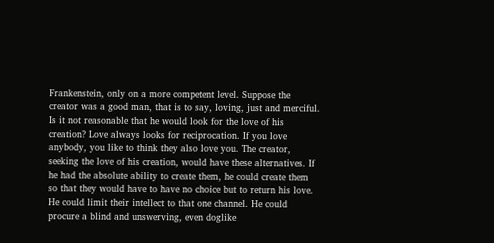Frankenstein, only on a more competent level. Suppose the creator was a good man, that is to say, loving, just and merciful. Is it not reasonable that he would look for the love of his creation? Love always looks for reciprocation. If you love anybody, you like to think they also love you. The creator, seeking the love of his creation, would have these alternatives. If he had the absolute ability to create them, he could create them so that they would have to have no choice but to return his love. He could limit their intellect to that one channel. He could procure a blind and unswerving, even doglike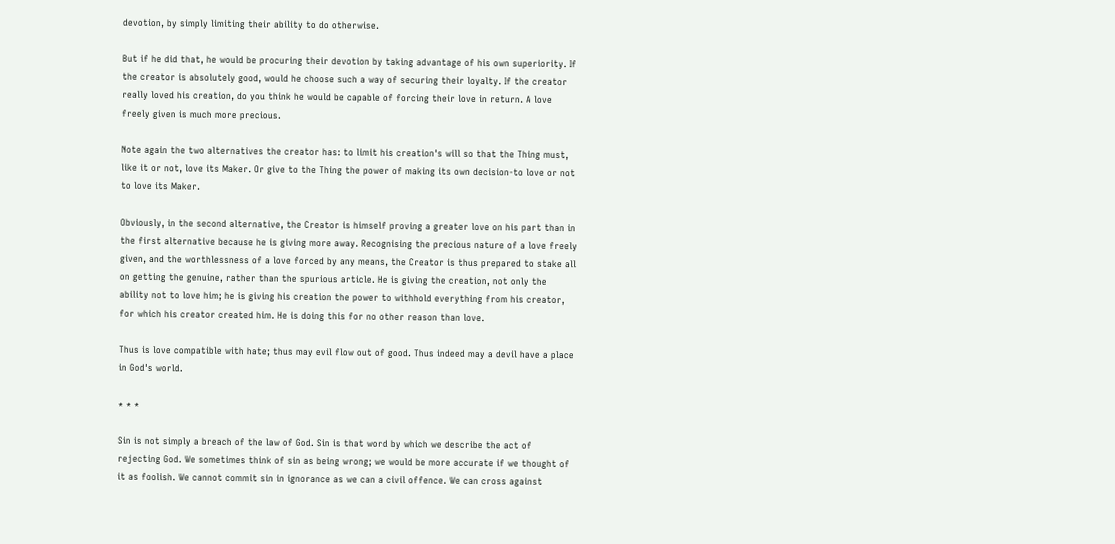devotion, by simply limiting their ability to do otherwise.

But if he did that, he would be procuring their devotion by taking advantage of his own superiority. If the creator is absolutely good, would he choose such a way of securing their loyalty. If the creator really loved his creation, do you think he would be capable of forcing their love in return. A love freely given is much more precious.

Note again the two alternatives the creator has: to limit his creation's will so that the Thing must, like it or not, love its Maker. Or give to the Thing the power of making its own decision-to love or not to love its Maker.

Obviously, in the second alternative, the Creator is himself proving a greater love on his part than in the first alternative because he is giving more away. Recognising the precious nature of a love freely given, and the worthlessness of a love forced by any means, the Creator is thus prepared to stake all on getting the genuine, rather than the spurious article. He is giving the creation, not only the ability not to love him; he is giving his creation the power to withhold everything from his creator, for which his creator created him. He is doing this for no other reason than love.

Thus is love compatible with hate; thus may evil flow out of good. Thus indeed may a devil have a place in God's world.

* * *

Sin is not simply a breach of the law of God. Sin is that word by which we describe the act of rejecting God. We sometimes think of sin as being wrong; we would be more accurate if we thought of it as foolish. We cannot commit sin in ignorance as we can a civil offence. We can cross against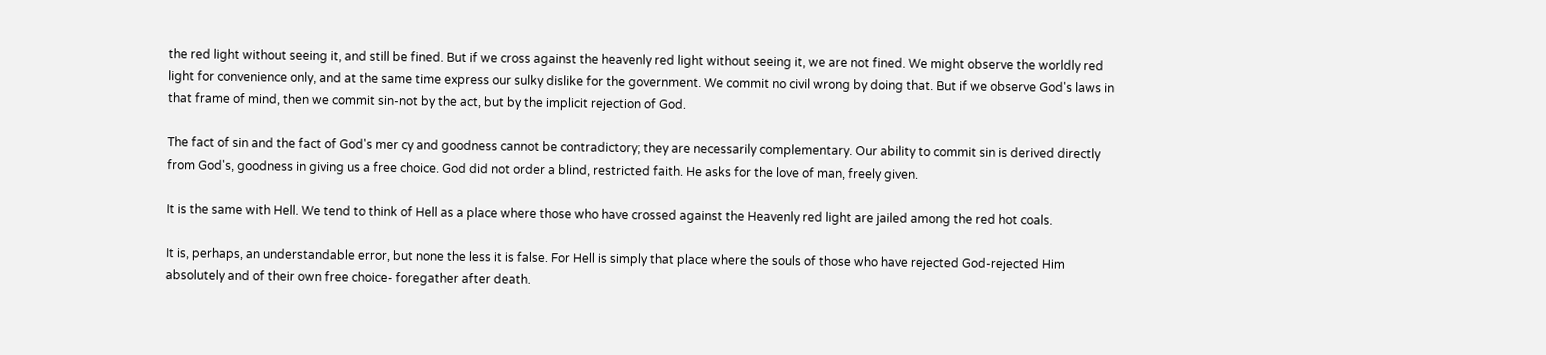the red light without seeing it, and still be fined. But if we cross against the heavenly red light without seeing it, we are not fined. We might observe the worldly red light for convenience only, and at the same time express our sulky dislike for the government. We commit no civil wrong by doing that. But if we observe God's laws in that frame of mind, then we commit sin-not by the act, but by the implicit rejection of God.

The fact of sin and the fact of God's mer cy and goodness cannot be contradictory; they are necessarily complementary. Our ability to commit sin is derived directly from God's, goodness in giving us a free choice. God did not order a blind, restricted faith. He asks for the love of man, freely given.

It is the same with Hell. We tend to think of Hell as a place where those who have crossed against the Heavenly red light are jailed among the red hot coals.

It is, perhaps, an understandable error, but none the less it is false. For Hell is simply that place where the souls of those who have rejected God-rejected Him absolutely and of their own free choice- foregather after death.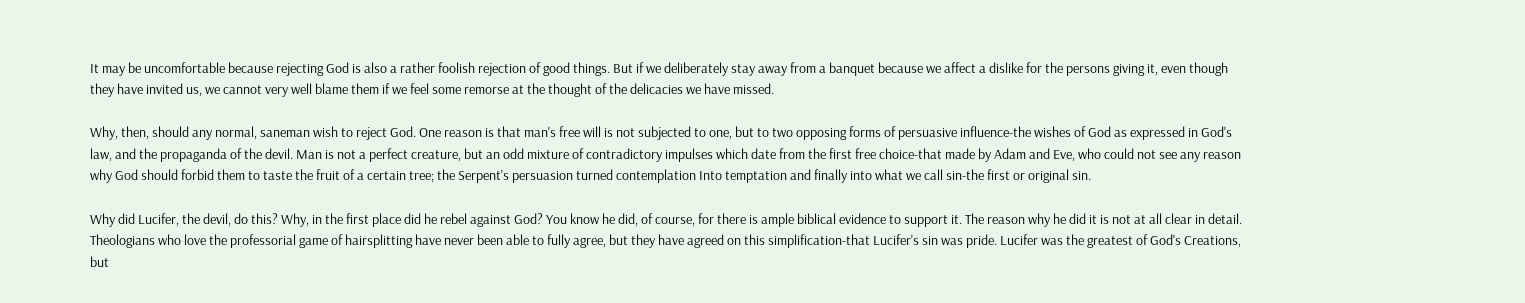It may be uncomfortable because rejecting God is also a rather foolish rejection of good things. But if we deliberately stay away from a banquet because we affect a dislike for the persons giving it, even though they have invited us, we cannot very well blame them if we feel some remorse at the thought of the delicacies we have missed.

Why, then, should any normal, saneman wish to reject God. One reason is that man's free will is not subjected to one, but to two opposing forms of persuasive influence-the wishes of God as expressed in God's law, and the propaganda of the devil. Man is not a perfect creature, but an odd mixture of contradictory impulses which date from the first free choice-that made by Adam and Eve, who could not see any reason why God should forbid them to taste the fruit of a certain tree; the Serpent's persuasion turned contemplation Into temptation and finally into what we call sin-the first or original sin.

Why did Lucifer, the devil, do this? Why, in the first place did he rebel against God? You know he did, of course, for there is ample biblical evidence to support it. The reason why he did it is not at all clear in detail. Theologians who love the professorial game of hairsplitting have never been able to fully agree, but they have agreed on this simplification-that Lucifer's sin was pride. Lucifer was the greatest of God's Creations, but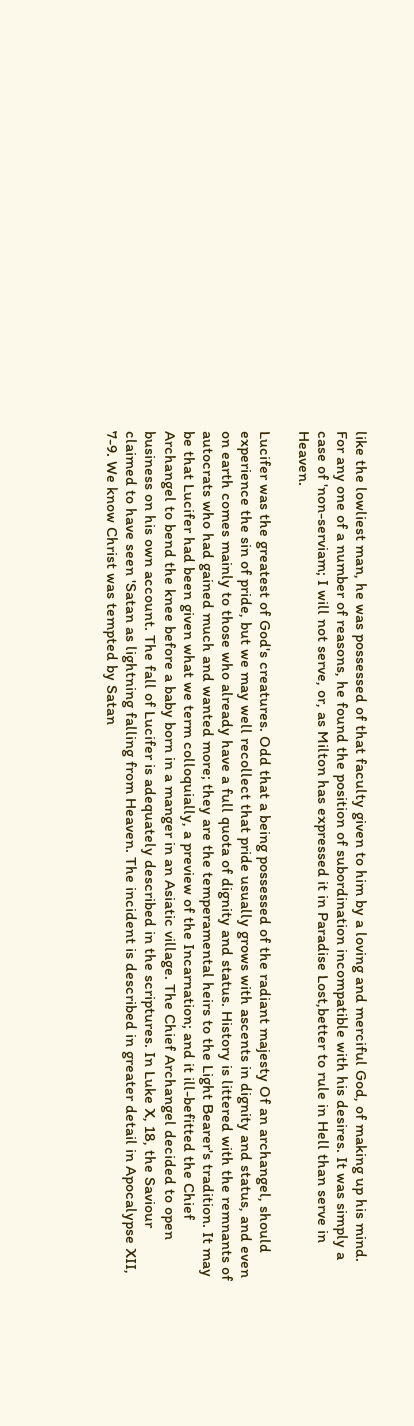like the lowliest man, he was possessed of that faculty given to him by a loving and merciful God, of making up his mind. For any one of a number of reasons, he found the position of subordination incompatible with his desires. It was simply a case of 'non-serviam; I will not serve, or, as Milton has expressed it in Paradise Lost,better to rule in Hell than serve in Heaven.

Lucifer was the greatest of God's creatures. Odd that a being possessed of the radiant majesty Of an archangel, should experience the sin of pride, but we may well recollect that pride usually grows with ascents in dignity and status, and even on earth comes mainly to those who already have a full quota of dignity and status. History is littered with the remnants of autocrats who had gained much and wanted more; they are the temperamental heirs to the Light Bearer's tradition. It may be that Lucifer had been given what we term colloquially, a preview of the Incarnation; and it ill-befitted the Chief Archangel to bend the knee before a baby born in a manger in an Asiatic village. The Chief Archangel decided to open business on his own account. The fall of Lucifer is adequately described in the scriptures. In Luke X, 18, the Saviour claimed to have seen 'Satan as lightning falling from Heaven. The incident is described in greater detail in Apocalypse XII, 7-9. We know Christ was tempted by Satan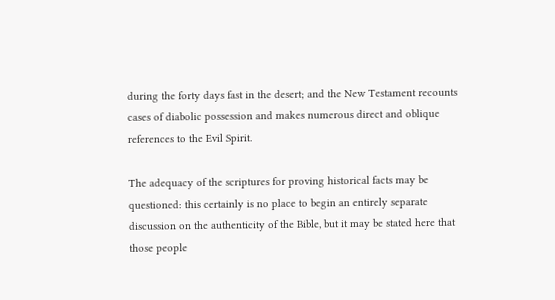during the forty days fast in the desert; and the New Testament recounts cases of diabolic possession and makes numerous direct and oblique references to the Evil Spirit.

The adequacy of the scriptures for proving historical facts may be questioned: this certainly is no place to begin an entirely separate discussion on the authenticity of the Bible, but it may be stated here that those people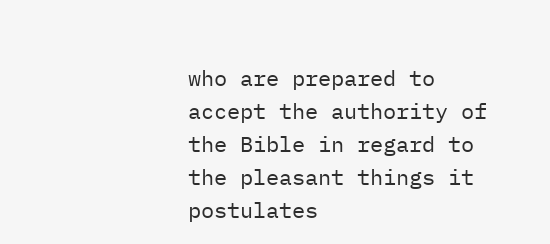who are prepared to accept the authority of the Bible in regard to the pleasant things it postulates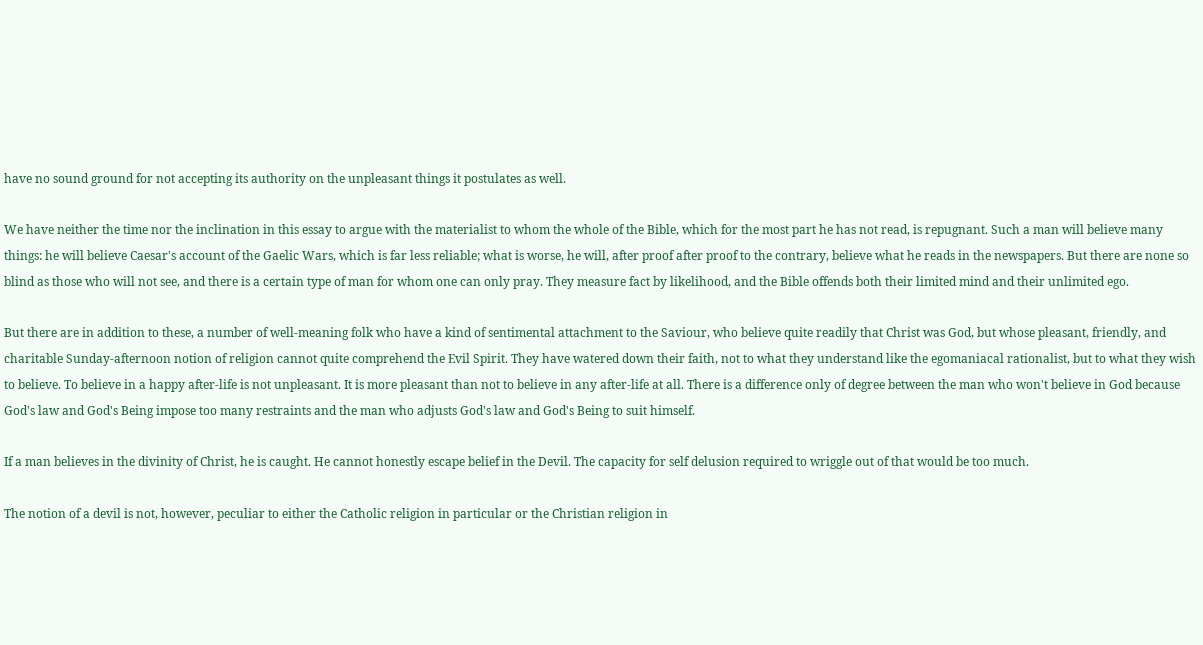have no sound ground for not accepting its authority on the unpleasant things it postulates as well.

We have neither the time nor the inclination in this essay to argue with the materialist to whom the whole of the Bible, which for the most part he has not read, is repugnant. Such a man will believe many things: he will believe Caesar's account of the Gaelic Wars, which is far less reliable; what is worse, he will, after proof after proof to the contrary, believe what he reads in the newspapers. But there are none so blind as those who will not see, and there is a certain type of man for whom one can only pray. They measure fact by likelihood, and the Bible offends both their limited mind and their unlimited ego.

But there are in addition to these, a number of well-meaning folk who have a kind of sentimental attachment to the Saviour, who believe quite readily that Christ was God, but whose pleasant, friendly, and charitable Sunday-afternoon notion of religion cannot quite comprehend the Evil Spirit. They have watered down their faith, not to what they understand like the egomaniacal rationalist, but to what they wish to believe. To believe in a happy after-life is not unpleasant. It is more pleasant than not to believe in any after-life at all. There is a difference only of degree between the man who won't believe in God because God's law and God's Being impose too many restraints and the man who adjusts God's law and God's Being to suit himself.

If a man believes in the divinity of Christ, he is caught. He cannot honestly escape belief in the Devil. The capacity for self delusion required to wriggle out of that would be too much.

The notion of a devil is not, however, peculiar to either the Catholic religion in particular or the Christian religion in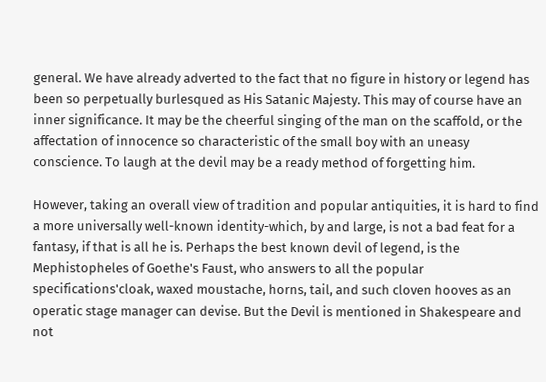general. We have already adverted to the fact that no figure in history or legend has been so perpetually burlesqued as His Satanic Majesty. This may of course have an inner significance. It may be the cheerful singing of the man on the scaffold, or the affectation of innocence so characteristic of the small boy with an uneasy conscience. To laugh at the devil may be a ready method of forgetting him.

However, taking an overall view of tradition and popular antiquities, it is hard to find a more universally well-known identity-which, by and large, is not a bad feat for a fantasy, if that is all he is. Perhaps the best known devil of legend, is the Mephistopheles of Goethe's Faust, who answers to all the popular specifications'cloak, waxed moustache, horns, tail, and such cloven hooves as an operatic stage manager can devise. But the Devil is mentioned in Shakespeare and not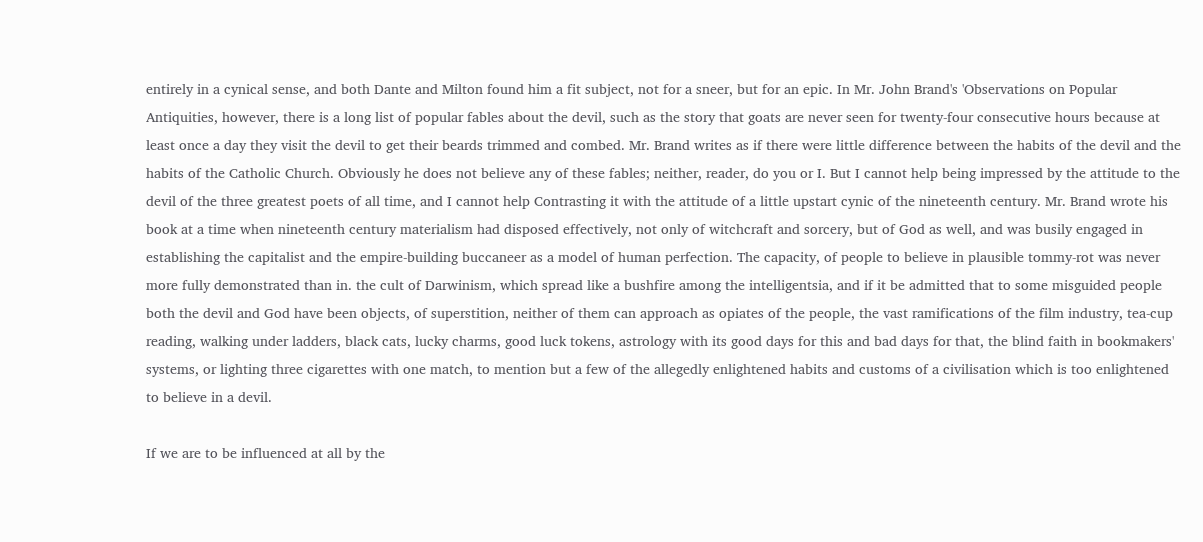entirely in a cynical sense, and both Dante and Milton found him a fit subject, not for a sneer, but for an epic. In Mr. John Brand's 'Observations on Popular Antiquities, however, there is a long list of popular fables about the devil, such as the story that goats are never seen for twenty-four consecutive hours because at least once a day they visit the devil to get their beards trimmed and combed. Mr. Brand writes as if there were little difference between the habits of the devil and the habits of the Catholic Church. Obviously he does not believe any of these fables; neither, reader, do you or I. But I cannot help being impressed by the attitude to the devil of the three greatest poets of all time, and I cannot help Contrasting it with the attitude of a little upstart cynic of the nineteenth century. Mr. Brand wrote his book at a time when nineteenth century materialism had disposed effectively, not only of witchcraft and sorcery, but of God as well, and was busily engaged in establishing the capitalist and the empire-building buccaneer as a model of human perfection. The capacity, of people to believe in plausible tommy-rot was never more fully demonstrated than in. the cult of Darwinism, which spread like a bushfire among the intelligentsia, and if it be admitted that to some misguided people both the devil and God have been objects, of superstition, neither of them can approach as opiates of the people, the vast ramifications of the film industry, tea-cup reading, walking under ladders, black cats, lucky charms, good luck tokens, astrology with its good days for this and bad days for that, the blind faith in bookmakers' systems, or lighting three cigarettes with one match, to mention but a few of the allegedly enlightened habits and customs of a civilisation which is too enlightened to believe in a devil.

If we are to be influenced at all by the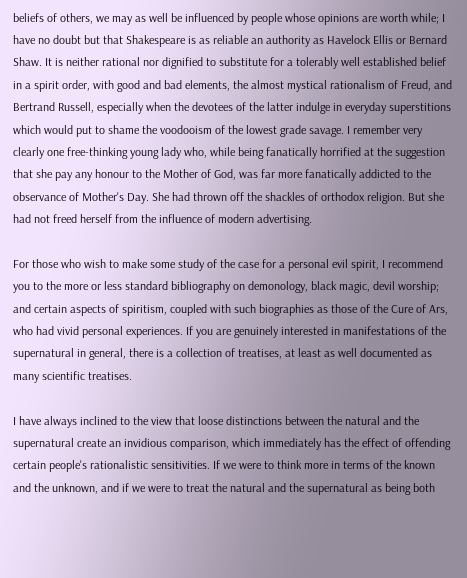beliefs of others, we may as well be influenced by people whose opinions are worth while; I have no doubt but that Shakespeare is as reliable an authority as Havelock Ellis or Bernard Shaw. It is neither rational nor dignified to substitute for a tolerably well established belief in a spirit order, with good and bad elements, the almost mystical rationalism of Freud, and Bertrand Russell, especially when the devotees of the latter indulge in everyday superstitions which would put to shame the voodooism of the lowest grade savage. I remember very clearly one free-thinking young lady who, while being fanatically horrified at the suggestion that she pay any honour to the Mother of God, was far more fanatically addicted to the observance of Mother's Day. She had thrown off the shackles of orthodox religion. But she had not freed herself from the influence of modern advertising.

For those who wish to make some study of the case for a personal evil spirit, I recommend you to the more or less standard bibliography on demonology, black magic, devil worship; and certain aspects of spiritism, coupled with such biographies as those of the Cure of Ars, who had vivid personal experiences. If you are genuinely interested in manifestations of the supernatural in general, there is a collection of treatises, at least as well documented as many scientific treatises.

I have always inclined to the view that loose distinctions between the natural and the supernatural create an invidious comparison, which immediately has the effect of offending certain people's rationalistic sensitivities. If we were to think more in terms of the known and the unknown, and if we were to treat the natural and the supernatural as being both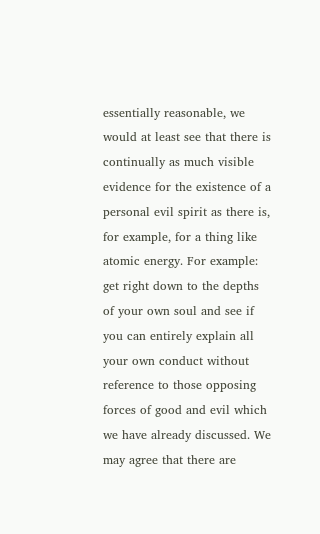essentially reasonable, we would at least see that there is continually as much visible evidence for the existence of a personal evil spirit as there is, for example, for a thing like atomic energy. For example: get right down to the depths of your own soul and see if you can entirely explain all your own conduct without reference to those opposing forces of good and evil which we have already discussed. We may agree that there are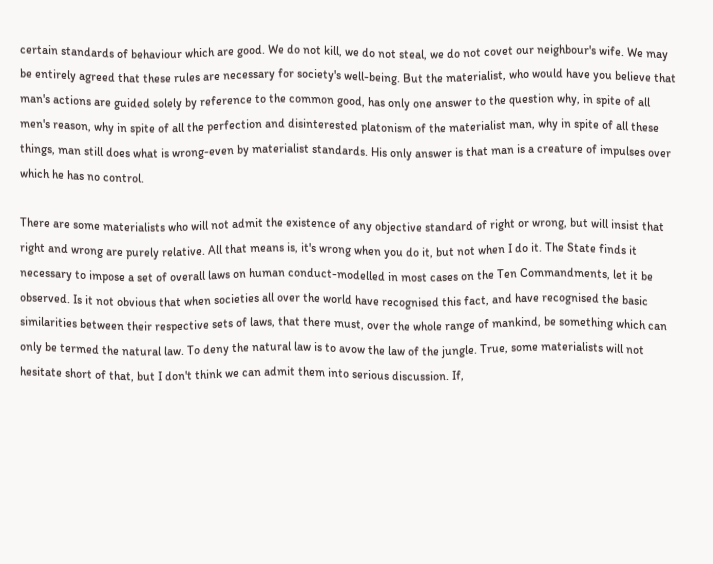certain standards of behaviour which are good. We do not kill, we do not steal, we do not covet our neighbour's wife. We may be entirely agreed that these rules are necessary for society's well-being. But the materialist, who would have you believe that man's actions are guided solely by reference to the common good, has only one answer to the question why, in spite of all men's reason, why in spite of all the perfection and disinterested platonism of the materialist man, why in spite of all these things, man still does what is wrong-even by materialist standards. His only answer is that man is a creature of impulses over which he has no control.

There are some materialists who will not admit the existence of any objective standard of right or wrong, but will insist that right and wrong are purely relative. All that means is, it's wrong when you do it, but not when I do it. The State finds it necessary to impose a set of overall laws on human conduct-modelled in most cases on the Ten Commandments, let it be observed. Is it not obvious that when societies all over the world have recognised this fact, and have recognised the basic similarities between their respective sets of laws, that there must, over the whole range of mankind, be something which can only be termed the natural law. To deny the natural law is to avow the law of the jungle. True, some materialists will not hesitate short of that, but I don't think we can admit them into serious discussion. If,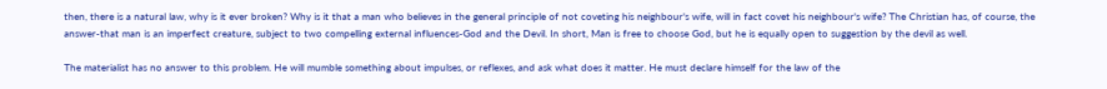then, there is a natural law, why is it ever broken? Why is it that a man who believes in the general principle of not coveting his neighbour's wife, will in fact covet his neighbour's wife? The Christian has, of course, the answer-that man is an imperfect creature, subject to two compelling external influences-God and the Devil. In short, Man is free to choose God, but he is equally open to suggestion by the devil as well.

The materialist has no answer to this problem. He will mumble something about impulses, or reflexes, and ask what does it matter. He must declare himself for the law of the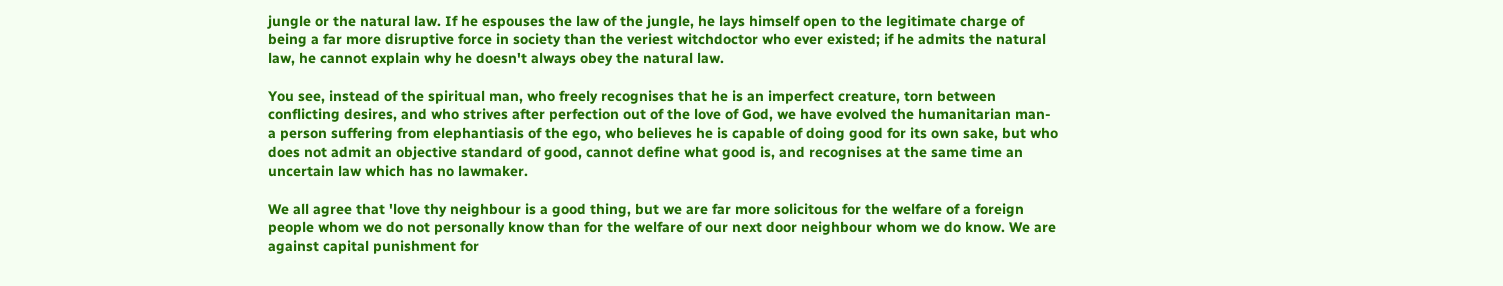jungle or the natural law. If he espouses the law of the jungle, he lays himself open to the legitimate charge of being a far more disruptive force in society than the veriest witchdoctor who ever existed; if he admits the natural law, he cannot explain why he doesn't always obey the natural law.

You see, instead of the spiritual man, who freely recognises that he is an imperfect creature, torn between conflicting desires, and who strives after perfection out of the love of God, we have evolved the humanitarian man-a person suffering from elephantiasis of the ego, who believes he is capable of doing good for its own sake, but who does not admit an objective standard of good, cannot define what good is, and recognises at the same time an uncertain law which has no lawmaker.

We all agree that 'love thy neighbour is a good thing, but we are far more solicitous for the welfare of a foreign people whom we do not personally know than for the welfare of our next door neighbour whom we do know. We are against capital punishment for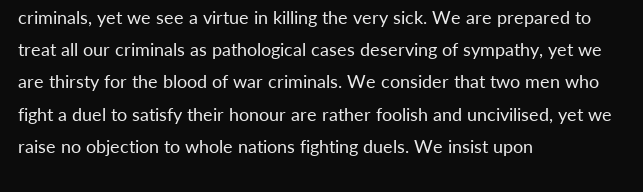criminals, yet we see a virtue in killing the very sick. We are prepared to treat all our criminals as pathological cases deserving of sympathy, yet we are thirsty for the blood of war criminals. We consider that two men who fight a duel to satisfy their honour are rather foolish and uncivilised, yet we raise no objection to whole nations fighting duels. We insist upon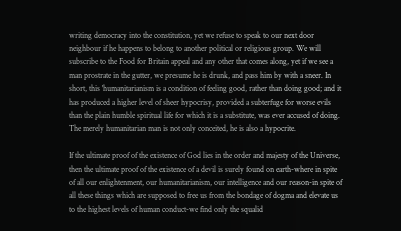writing democracy into the constitution, yet we refuse to speak to our next door neighbour if he happens to belong to another political or religious group. We will subscribe to the Food for Britain appeal and any other that comes along, yet if we see a man prostrate in the gutter, we presume he is drunk, and pass him by with a sneer. In short, this 'humanitarianism is a condition of feeling good, rather than doing good; and it has produced a higher level of sheer hypocrisy, provided a subterfuge for worse evils than the plain humble spiritual life for which it is a substitute, was ever accused of doing. The merely humanitarian man is not only conceited, he is also a hypocrite.

If the ultimate proof of the existence of God lies in the order and majesty of the Universe, then the ultimate proof of the existence of a devil is surely found on earth-where in spite of all our enlightenment, our humanitarianism, our intelligence and our reason-in spite of all these things which are supposed to free us from the bondage of dogma and elevate us to the highest levels of human conduct-we find only the squalid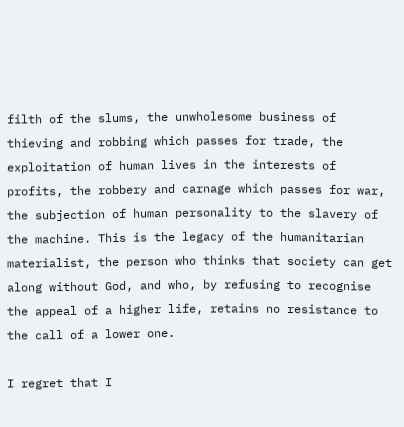filth of the slums, the unwholesome business of thieving and robbing which passes for trade, the exploitation of human lives in the interests of profits, the robbery and carnage which passes for war, the subjection of human personality to the slavery of the machine. This is the legacy of the humanitarian materialist, the person who thinks that society can get along without God, and who, by refusing to recognise the appeal of a higher life, retains no resistance to the call of a lower one.

I regret that I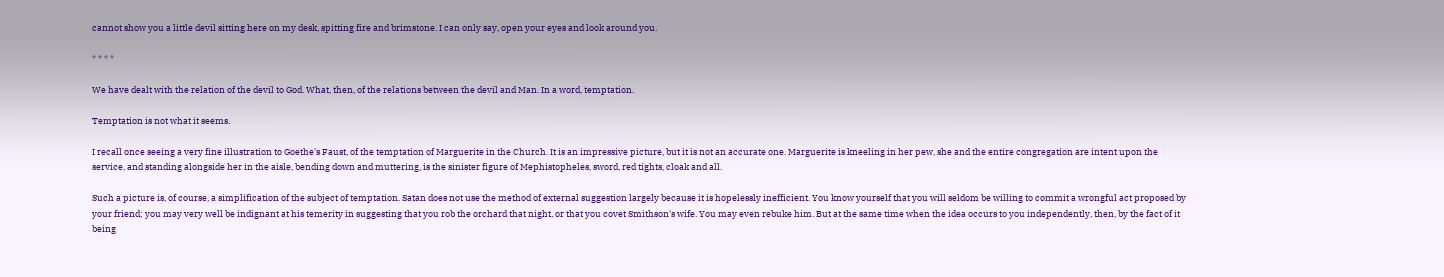cannot show you a little devil sitting here on my desk, spitting fire and brimstone. I can only say, open your eyes and look around you.

* * * *

We have dealt with the relation of the devil to God. What, then, of the relations between the devil and Man. In a word, temptation.

Temptation is not what it seems.

I recall once seeing a very fine illustration to Goethe's Faust, of the temptation of Marguerite in the Church. It is an impressive picture, but it is not an accurate one. Marguerite is kneeling in her pew, she and the entire congregation are intent upon the service, and standing alongside her in the aisle, bending down and muttering, is the sinister figure of Mephistopheles, sword, red tights, cloak and all.

Such a picture is, of course, a simplification of the subject of temptation. Satan does not use the method of external suggestion largely because it is hopelessly inefficient. You know yourself that you will seldom be willing to commit a wrongful act proposed by your friend; you may very well be indignant at his temerity in suggesting that you rob the orchard that night, or that you covet Smithson's wife. You may even rebuke him. But at the same time when the idea occurs to you independently, then, by the fact of it being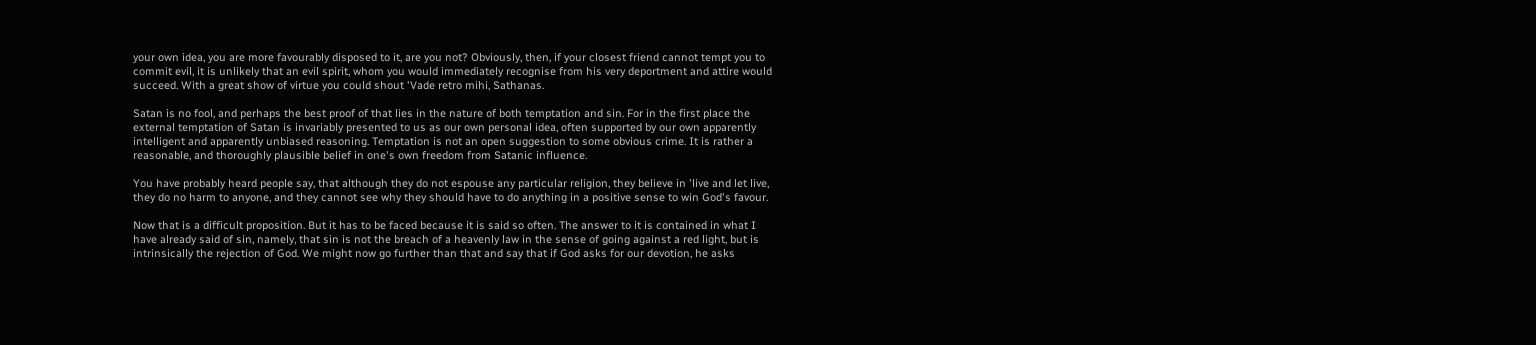your own idea, you are more favourably disposed to it, are you not? Obviously, then, if your closest friend cannot tempt you to commit evil, it is unlikely that an evil spirit, whom you would immediately recognise from his very deportment and attire would succeed. With a great show of virtue you could shout 'Vade retro mihi, Sathanas.

Satan is no fool, and perhaps the best proof of that lies in the nature of both temptation and sin. For in the first place the external temptation of Satan is invariably presented to us as our own personal idea, often supported by our own apparently intelligent and apparently unbiased reasoning. Temptation is not an open suggestion to some obvious crime. It is rather a reasonable, and thoroughly plausible belief in one's own freedom from Satanic influence.

You have probably heard people say, that although they do not espouse any particular religion, they believe in 'live and let live, they do no harm to anyone, and they cannot see why they should have to do anything in a positive sense to win God's favour.

Now that is a difficult proposition. But it has to be faced because it is said so often. The answer to it is contained in what I have already said of sin, namely, that sin is not the breach of a heavenly law in the sense of going against a red light, but is intrinsically the rejection of God. We might now go further than that and say that if God asks for our devotion, he asks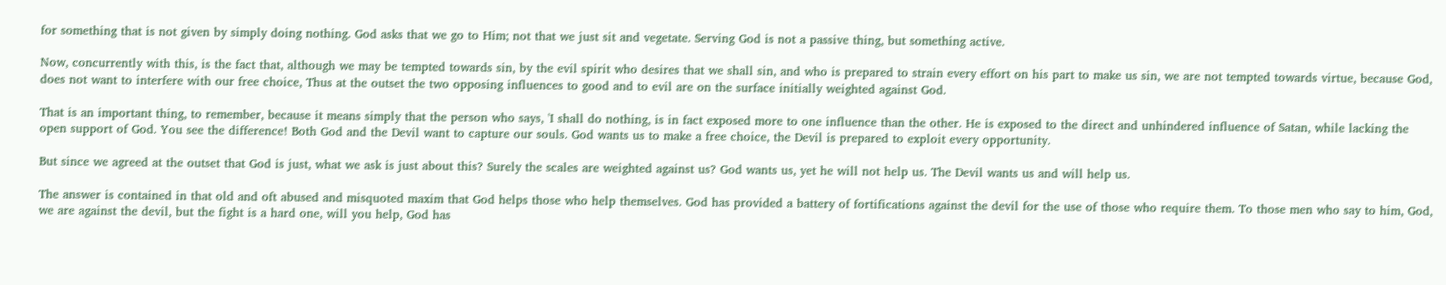for something that is not given by simply doing nothing. God asks that we go to Him; not that we just sit and vegetate. Serving God is not a passive thing, but something active.

Now, concurrently with this, is the fact that, although we may be tempted towards sin, by the evil spirit who desires that we shall sin, and who is prepared to strain every effort on his part to make us sin, we are not tempted towards virtue, because God, does not want to interfere with our free choice, Thus at the outset the two opposing influences to good and to evil are on the surface initially weighted against God.

That is an important thing, to remember, because it means simply that the person who says, 'I shall do nothing, is in fact exposed more to one influence than the other. He is exposed to the direct and unhindered influence of Satan, while lacking the open support of God. You see the difference! Both God and the Devil want to capture our souls. God wants us to make a free choice, the Devil is prepared to exploit every opportunity.

But since we agreed at the outset that God is just, what we ask is just about this? Surely the scales are weighted against us? God wants us, yet he will not help us. The Devil wants us and will help us.

The answer is contained in that old and oft abused and misquoted maxim that God helps those who help themselves. God has provided a battery of fortifications against the devil for the use of those who require them. To those men who say to him, God, we are against the devil, but the fight is a hard one, will you help, God has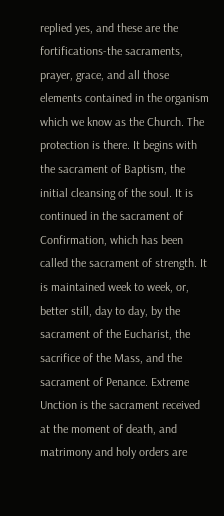replied yes, and these are the fortifications-the sacraments, prayer, grace, and all those elements contained in the organism which we know as the Church. The protection is there. It begins with the sacrament of Baptism, the initial cleansing of the soul. It is continued in the sacrament of Confirmation, which has been called the sacrament of strength. It is maintained week to week, or, better still, day to day, by the sacrament of the Eucharist, the sacrifice of the Mass, and the sacrament of Penance. Extreme Unction is the sacrament received at the moment of death, and matrimony and holy orders are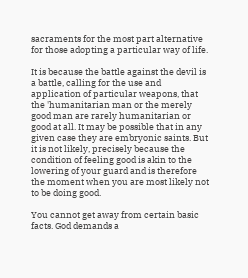sacraments for the most part alternative for those adopting a particular way of life.

It is because the battle against the devil is a battle, calling for the use and application of particular weapons, that the 'humanitarian man or the merely good man are rarely humanitarian or good at all. It may be possible that in any given case they are embryonic saints. But it is not likely, precisely because the condition of feeling good is akin to the lowering of your guard and is therefore the moment when you are most likely not to be doing good.

You cannot get away from certain basic facts. God demands a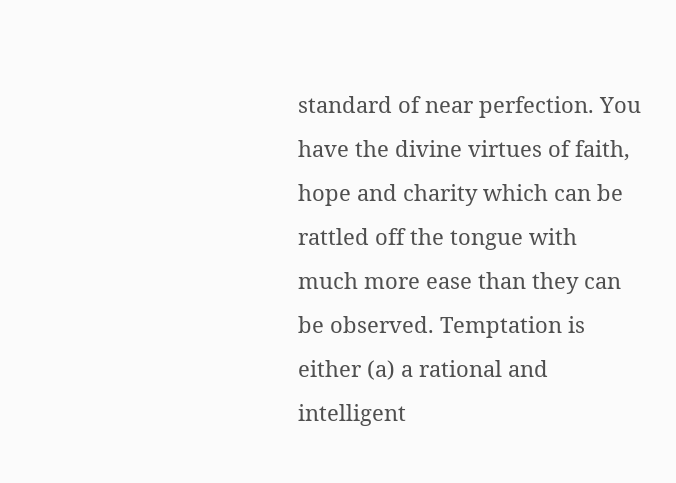standard of near perfection. You have the divine virtues of faith, hope and charity which can be rattled off the tongue with much more ease than they can be observed. Temptation is either (a) a rational and intelligent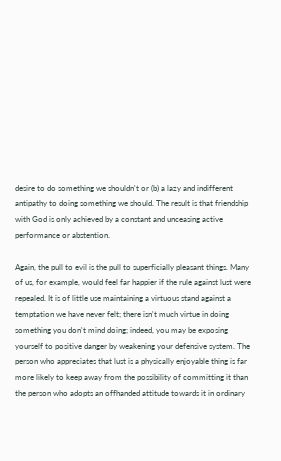desire to do something we shouldn't or (b) a lazy and indifferent antipathy to doing something we should. The result is that friendship with God is only achieved by a constant and unceasing active performance or abstention.

Again, the pull to evil is the pull to superficially pleasant things. Many of us, for example, would feel far happier if the rule against lust were repealed. It is of little use maintaining a virtuous stand against a temptation we have never felt; there isn't much virtue in doing something you don't mind doing; indeed, you may be exposing yourself to positive danger by weakening your defensive system. The person who appreciates that lust is a physically enjoyable thing is far more likely to keep away from the possibility of committing it than the person who adopts an offhanded attitude towards it in ordinary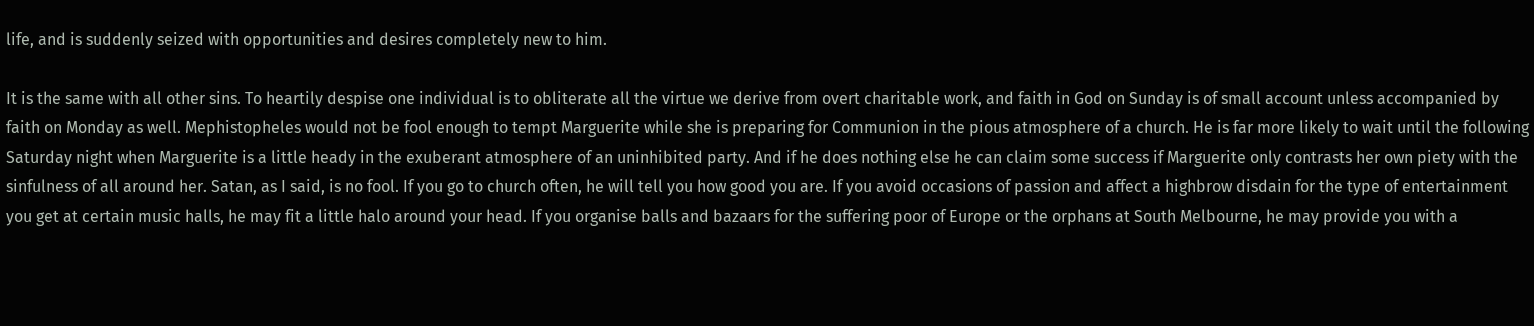life, and is suddenly seized with opportunities and desires completely new to him.

It is the same with all other sins. To heartily despise one individual is to obliterate all the virtue we derive from overt charitable work, and faith in God on Sunday is of small account unless accompanied by faith on Monday as well. Mephistopheles would not be fool enough to tempt Marguerite while she is preparing for Communion in the pious atmosphere of a church. He is far more likely to wait until the following Saturday night when Marguerite is a little heady in the exuberant atmosphere of an uninhibited party. And if he does nothing else he can claim some success if Marguerite only contrasts her own piety with the sinfulness of all around her. Satan, as I said, is no fool. If you go to church often, he will tell you how good you are. If you avoid occasions of passion and affect a highbrow disdain for the type of entertainment you get at certain music halls, he may fit a little halo around your head. If you organise balls and bazaars for the suffering poor of Europe or the orphans at South Melbourne, he may provide you with a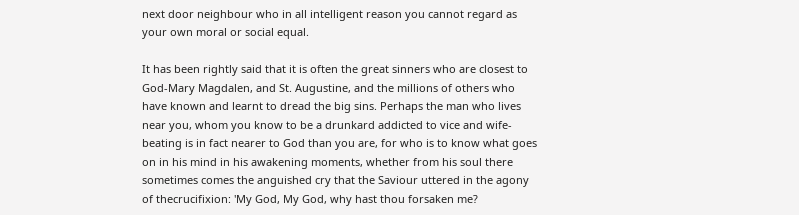next door neighbour who in all intelligent reason you cannot regard as your own moral or social equal.

It has been rightly said that it is often the great sinners who are closest to God-Mary Magdalen, and St. Augustine, and the millions of others who have known and learnt to dread the big sins. Perhaps the man who lives near you, whom you know to be a drunkard addicted to vice and wife-beating is in fact nearer to God than you are, for who is to know what goes on in his mind in his awakening moments, whether from his soul there sometimes comes the anguished cry that the Saviour uttered in the agony of thecrucifixion: 'My God, My God, why hast thou forsaken me?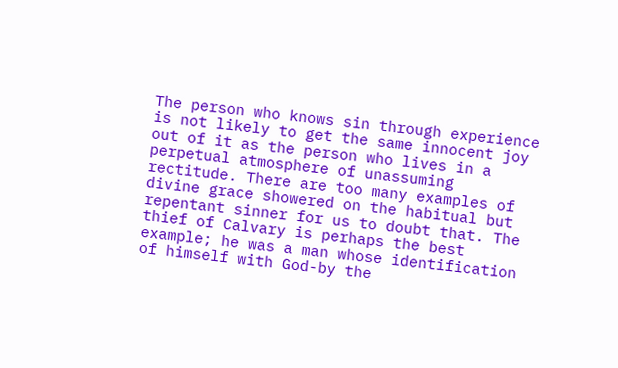The person who knows sin through experience is not likely to get the same innocent joy out of it as the person who lives in a perpetual atmosphere of unassuming rectitude. There are too many examples of divine grace showered on the habitual but repentant sinner for us to doubt that. The thief of Calvary is perhaps the best example; he was a man whose identification of himself with God-by the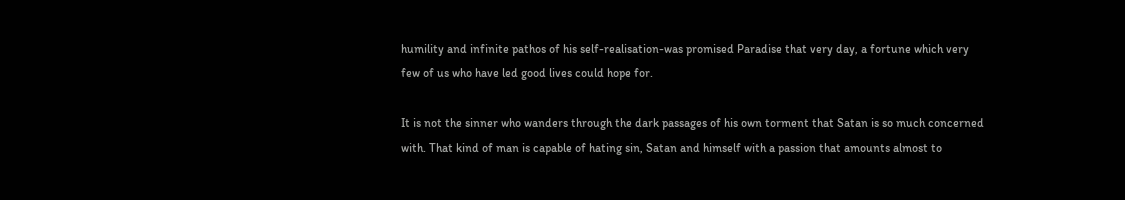humility and infinite pathos of his self-realisation-was promised Paradise that very day, a fortune which very few of us who have led good lives could hope for.

It is not the sinner who wanders through the dark passages of his own torment that Satan is so much concerned with. That kind of man is capable of hating sin, Satan and himself with a passion that amounts almost to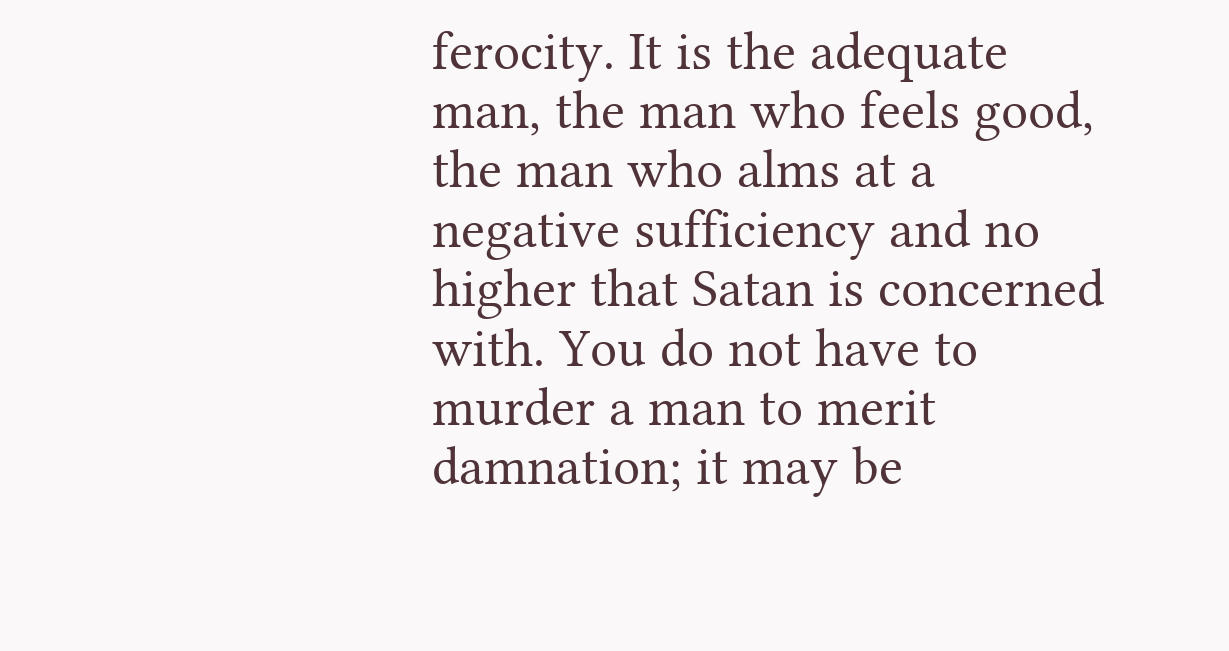ferocity. It is the adequate man, the man who feels good, the man who alms at a negative sufficiency and no higher that Satan is concerned with. You do not have to murder a man to merit damnation; it may be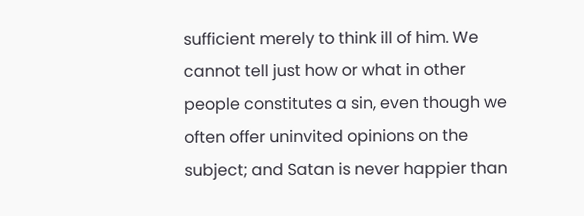sufficient merely to think ill of him. We cannot tell just how or what in other people constitutes a sin, even though we often offer uninvited opinions on the subject; and Satan is never happier than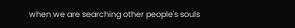when we are searching other people's souls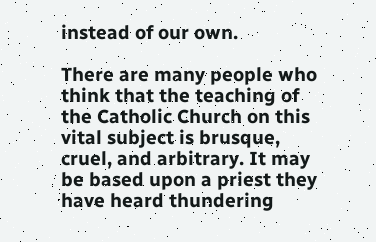instead of our own.

There are many people who think that the teaching of the Catholic Church on this vital subject is brusque, cruel, and arbitrary. It may be based upon a priest they have heard thundering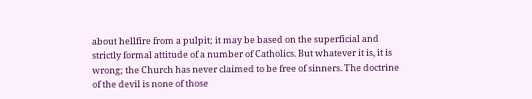about hellfire from a pulpit; it may be based on the superficial and strictly formal attitude of a number of Catholics. But whatever it is, it is wrong; the Church has never claimed to be free of sinners. The doctrine of the devil is none of those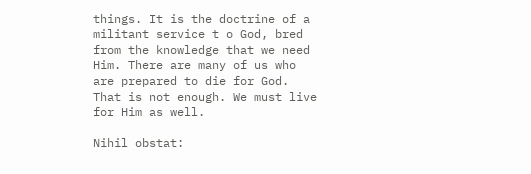things. It is the doctrine of a militant service t o God, bred from the knowledge that we need Him. There are many of us who are prepared to die for God. That is not enough. We must live for Him as well.

Nihil obstat: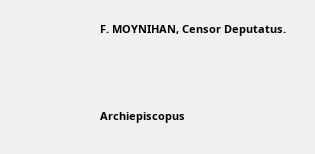F. MOYNIHAN, Censor Deputatus.



Archiepiscopus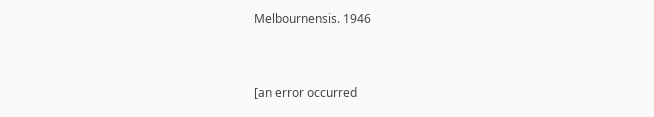Melbournensis. 1946


[an error occurred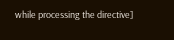while processing the directive]